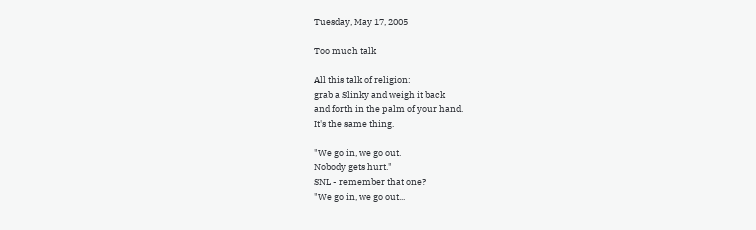Tuesday, May 17, 2005

Too much talk

All this talk of religion:
grab a Slinky and weigh it back
and forth in the palm of your hand.
It's the same thing.

"We go in, we go out.
Nobody gets hurt."
SNL - remember that one?
"We go in, we go out...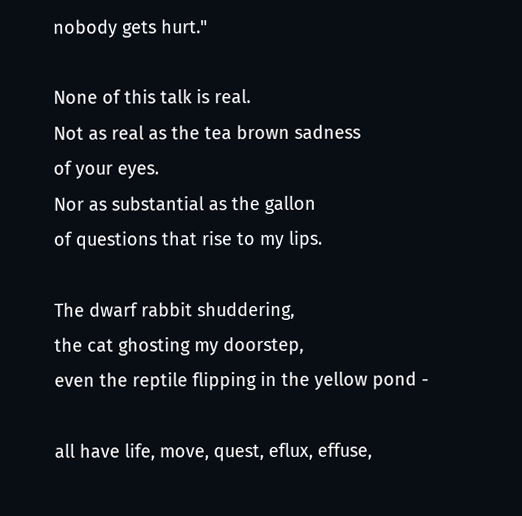nobody gets hurt."

None of this talk is real.
Not as real as the tea brown sadness
of your eyes.
Nor as substantial as the gallon
of questions that rise to my lips.

The dwarf rabbit shuddering,
the cat ghosting my doorstep,
even the reptile flipping in the yellow pond -

all have life, move, quest, eflux, effuse,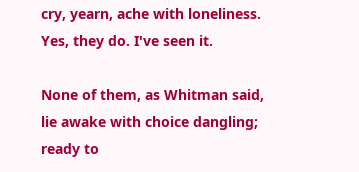cry, yearn, ache with loneliness.
Yes, they do. I've seen it.

None of them, as Whitman said,
lie awake with choice dangling;
ready to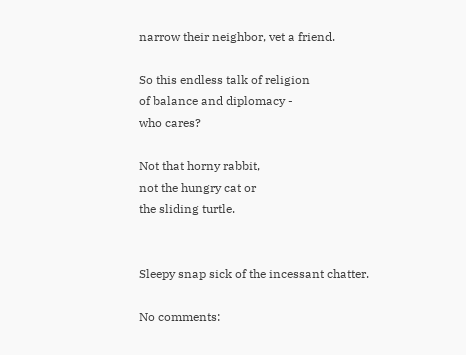narrow their neighbor, vet a friend.

So this endless talk of religion
of balance and diplomacy -
who cares?

Not that horny rabbit,
not the hungry cat or
the sliding turtle.


Sleepy snap sick of the incessant chatter.

No comments: